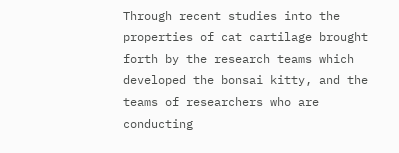Through recent studies into the properties of cat cartilage brought forth by the research teams which developed the bonsai kitty, and the teams of researchers who are conducting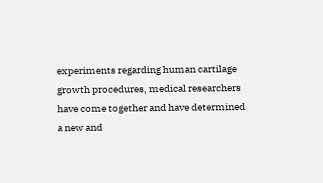experiments regarding human cartilage growth procedures, medical researchers have come together and have determined a new and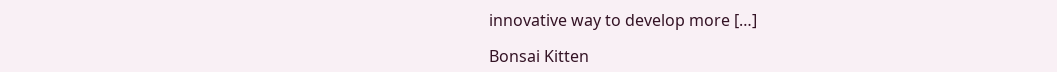innovative way to develop more […]

Bonsai Kitten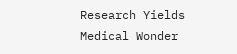Research Yields Medical Wonder